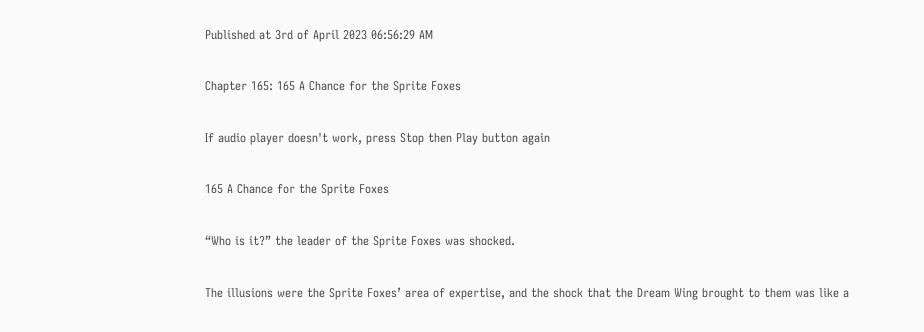Published at 3rd of April 2023 06:56:29 AM

Chapter 165: 165 A Chance for the Sprite Foxes

If audio player doesn't work, press Stop then Play button again

165 A Chance for the Sprite Foxes

“Who is it?” the leader of the Sprite Foxes was shocked.

The illusions were the Sprite Foxes’ area of expertise, and the shock that the Dream Wing brought to them was like a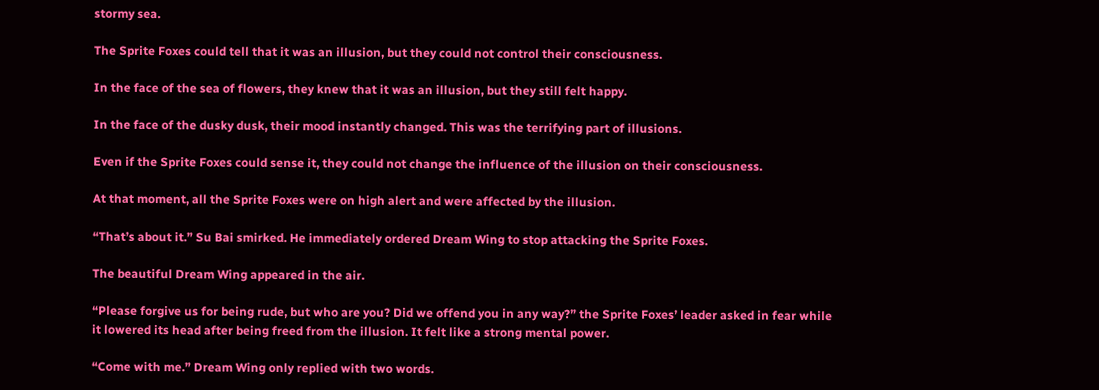stormy sea.

The Sprite Foxes could tell that it was an illusion, but they could not control their consciousness.

In the face of the sea of flowers, they knew that it was an illusion, but they still felt happy.

In the face of the dusky dusk, their mood instantly changed. This was the terrifying part of illusions.

Even if the Sprite Foxes could sense it, they could not change the influence of the illusion on their consciousness.

At that moment, all the Sprite Foxes were on high alert and were affected by the illusion.

“That’s about it.” Su Bai smirked. He immediately ordered Dream Wing to stop attacking the Sprite Foxes.

The beautiful Dream Wing appeared in the air.

“Please forgive us for being rude, but who are you? Did we offend you in any way?” the Sprite Foxes’ leader asked in fear while it lowered its head after being freed from the illusion. It felt like a strong mental power.

“Come with me.” Dream Wing only replied with two words.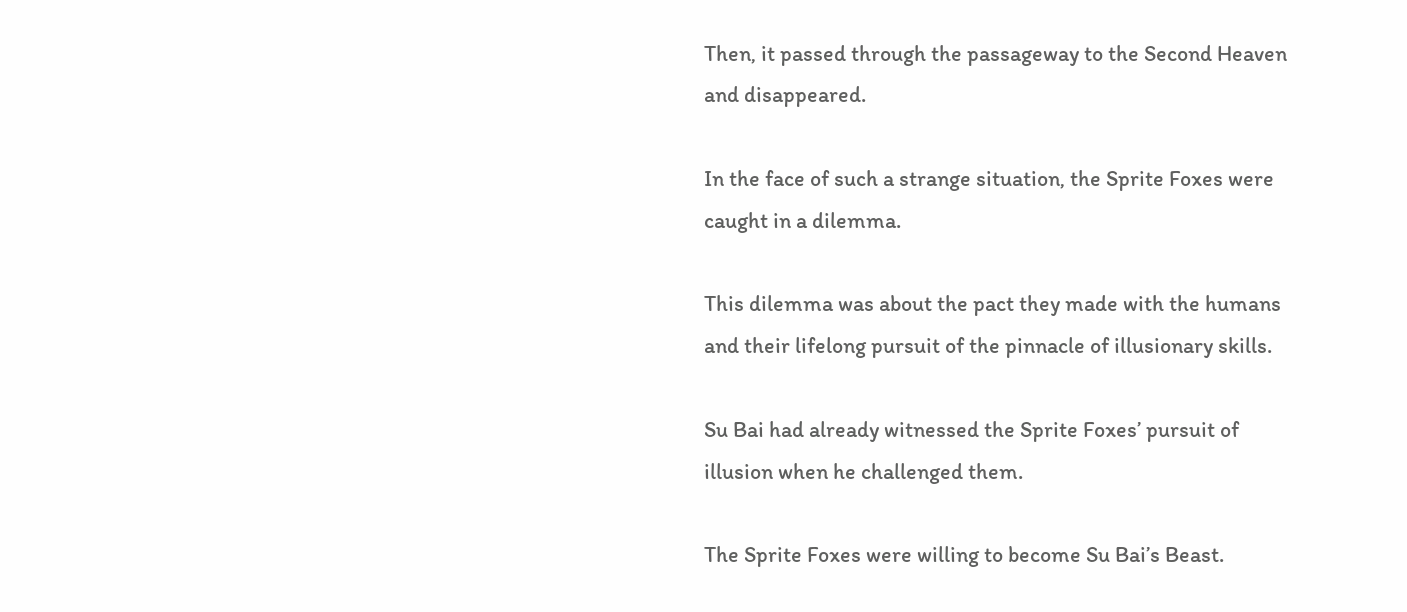Then, it passed through the passageway to the Second Heaven and disappeared.

In the face of such a strange situation, the Sprite Foxes were caught in a dilemma.

This dilemma was about the pact they made with the humans and their lifelong pursuit of the pinnacle of illusionary skills.

Su Bai had already witnessed the Sprite Foxes’ pursuit of illusion when he challenged them.

The Sprite Foxes were willing to become Su Bai’s Beast.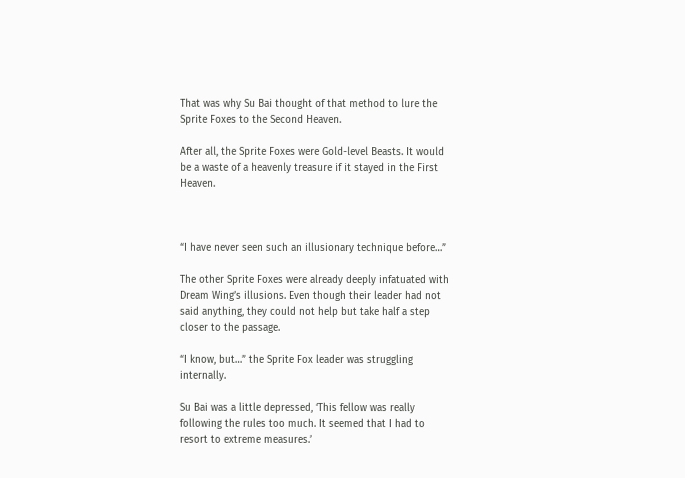That was why Su Bai thought of that method to lure the Sprite Foxes to the Second Heaven.

After all, the Sprite Foxes were Gold-level Beasts. It would be a waste of a heavenly treasure if it stayed in the First Heaven.



“I have never seen such an illusionary technique before…”

The other Sprite Foxes were already deeply infatuated with Dream Wing’s illusions. Even though their leader had not said anything, they could not help but take half a step closer to the passage.

“I know, but…” the Sprite Fox leader was struggling internally.

Su Bai was a little depressed, ‘This fellow was really following the rules too much. It seemed that I had to resort to extreme measures.’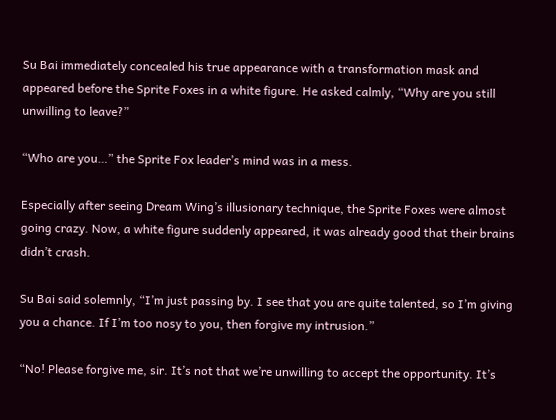Su Bai immediately concealed his true appearance with a transformation mask and appeared before the Sprite Foxes in a white figure. He asked calmly, “Why are you still unwilling to leave?”

“Who are you…” the Sprite Fox leader’s mind was in a mess.

Especially after seeing Dream Wing’s illusionary technique, the Sprite Foxes were almost going crazy. Now, a white figure suddenly appeared, it was already good that their brains didn’t crash.

Su Bai said solemnly, “I’m just passing by. I see that you are quite talented, so I’m giving you a chance. If I’m too nosy to you, then forgive my intrusion.”

“No! Please forgive me, sir. It’s not that we’re unwilling to accept the opportunity. It’s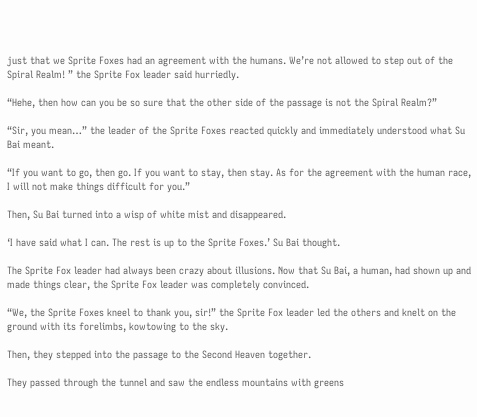just that we Sprite Foxes had an agreement with the humans. We’re not allowed to step out of the Spiral Realm! ” the Sprite Fox leader said hurriedly.

“Hehe, then how can you be so sure that the other side of the passage is not the Spiral Realm?”

“Sir, you mean…” the leader of the Sprite Foxes reacted quickly and immediately understood what Su Bai meant.

“If you want to go, then go. If you want to stay, then stay. As for the agreement with the human race, I will not make things difficult for you.”

Then, Su Bai turned into a wisp of white mist and disappeared.

‘I have said what I can. The rest is up to the Sprite Foxes.’ Su Bai thought.

The Sprite Fox leader had always been crazy about illusions. Now that Su Bai, a human, had shown up and made things clear, the Sprite Fox leader was completely convinced.

“We, the Sprite Foxes kneel to thank you, sir!” the Sprite Fox leader led the others and knelt on the ground with its forelimbs, kowtowing to the sky.

Then, they stepped into the passage to the Second Heaven together.

They passed through the tunnel and saw the endless mountains with greens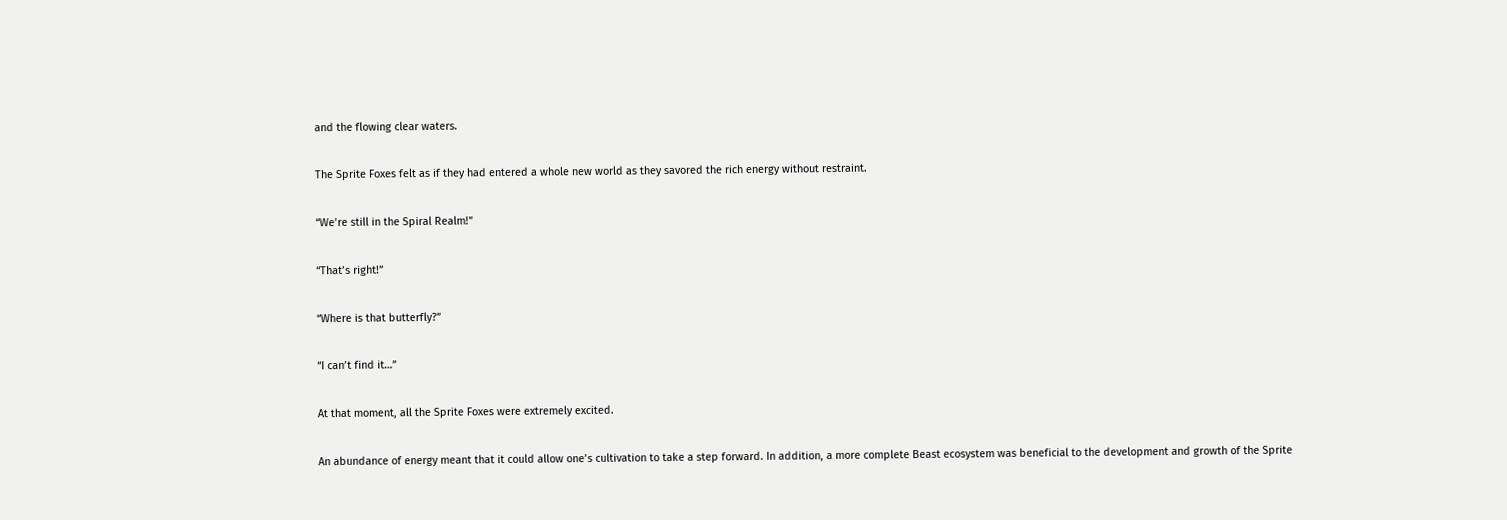and the flowing clear waters.

The Sprite Foxes felt as if they had entered a whole new world as they savored the rich energy without restraint.

“We’re still in the Spiral Realm!”

“That’s right!”

“Where is that butterfly?”

“I can’t find it…”

At that moment, all the Sprite Foxes were extremely excited.

An abundance of energy meant that it could allow one’s cultivation to take a step forward. In addition, a more complete Beast ecosystem was beneficial to the development and growth of the Sprite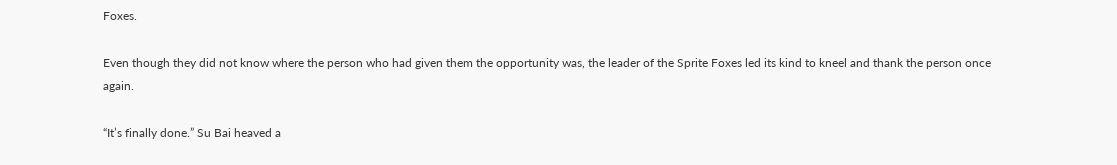Foxes.

Even though they did not know where the person who had given them the opportunity was, the leader of the Sprite Foxes led its kind to kneel and thank the person once again.

“It’s finally done.” Su Bai heaved a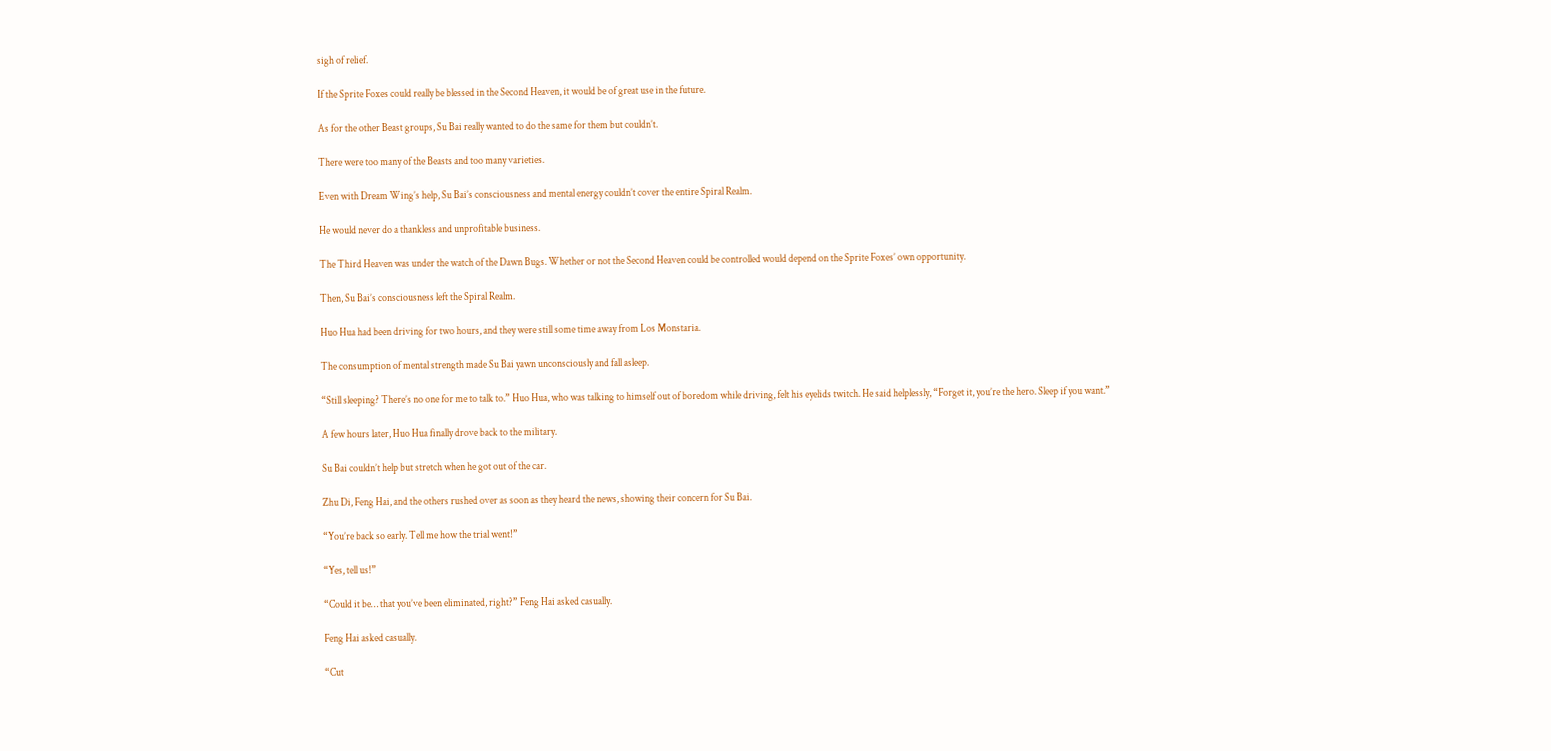sigh of relief.

If the Sprite Foxes could really be blessed in the Second Heaven, it would be of great use in the future.

As for the other Beast groups, Su Bai really wanted to do the same for them but couldn’t.

There were too many of the Beasts and too many varieties.

Even with Dream Wing’s help, Su Bai’s consciousness and mental energy couldn’t cover the entire Spiral Realm.

He would never do a thankless and unprofitable business.

The Third Heaven was under the watch of the Dawn Bugs. Whether or not the Second Heaven could be controlled would depend on the Sprite Foxes’ own opportunity.

Then, Su Bai’s consciousness left the Spiral Realm.

Huo Hua had been driving for two hours, and they were still some time away from Los Monstaria.

The consumption of mental strength made Su Bai yawn unconsciously and fall asleep.

“Still sleeping? There’s no one for me to talk to.” Huo Hua, who was talking to himself out of boredom while driving, felt his eyelids twitch. He said helplessly, “Forget it, you’re the hero. Sleep if you want.”

A few hours later, Huo Hua finally drove back to the military.

Su Bai couldn’t help but stretch when he got out of the car.

Zhu Di, Feng Hai, and the others rushed over as soon as they heard the news, showing their concern for Su Bai.

“You’re back so early. Tell me how the trial went!”

“Yes, tell us!”

“Could it be… that you’ve been eliminated, right?” Feng Hai asked casually.

Feng Hai asked casually.

“Cut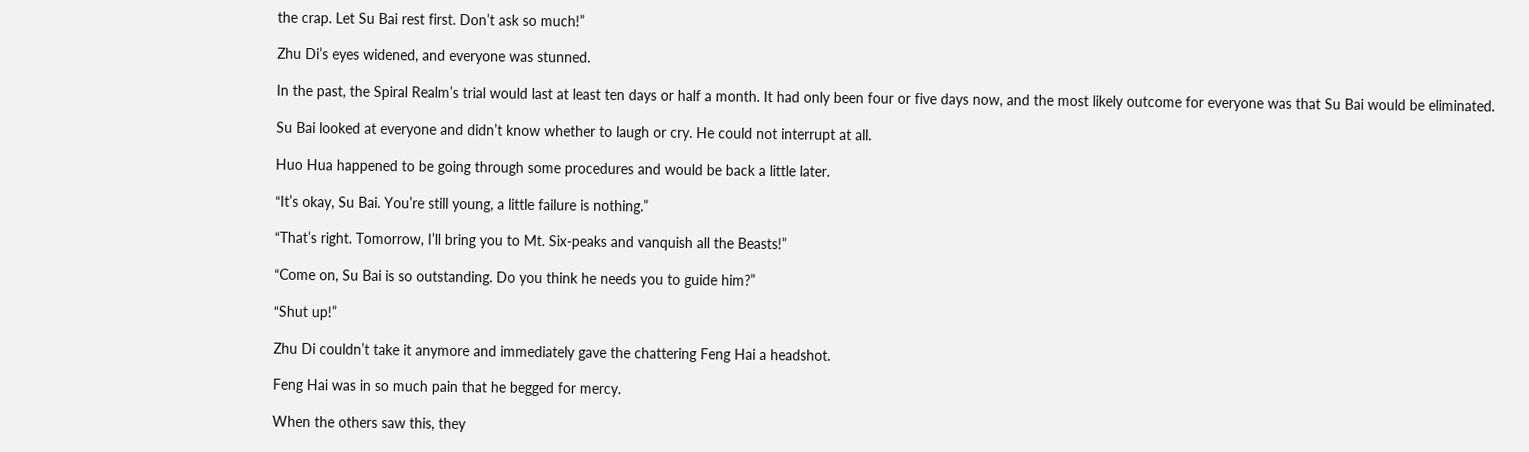the crap. Let Su Bai rest first. Don’t ask so much!”

Zhu Di’s eyes widened, and everyone was stunned.

In the past, the Spiral Realm’s trial would last at least ten days or half a month. It had only been four or five days now, and the most likely outcome for everyone was that Su Bai would be eliminated.

Su Bai looked at everyone and didn’t know whether to laugh or cry. He could not interrupt at all.

Huo Hua happened to be going through some procedures and would be back a little later.

“It’s okay, Su Bai. You’re still young, a little failure is nothing.”

“That’s right. Tomorrow, I’ll bring you to Mt. Six-peaks and vanquish all the Beasts!”

“Come on, Su Bai is so outstanding. Do you think he needs you to guide him?”

“Shut up!”

Zhu Di couldn’t take it anymore and immediately gave the chattering Feng Hai a headshot.

Feng Hai was in so much pain that he begged for mercy.

When the others saw this, they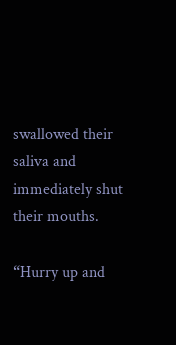swallowed their saliva and immediately shut their mouths.

“Hurry up and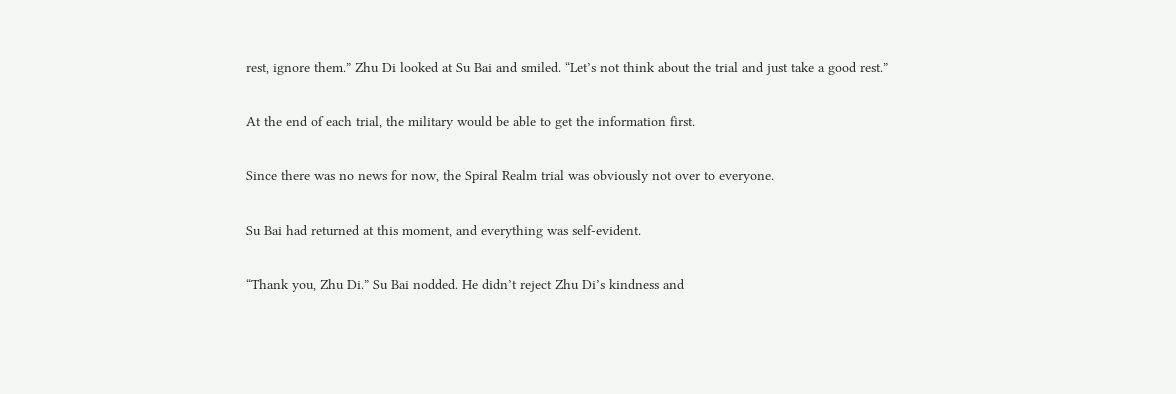rest, ignore them.” Zhu Di looked at Su Bai and smiled. “Let’s not think about the trial and just take a good rest.”

At the end of each trial, the military would be able to get the information first.

Since there was no news for now, the Spiral Realm trial was obviously not over to everyone.

Su Bai had returned at this moment, and everything was self-evident.

“Thank you, Zhu Di.” Su Bai nodded. He didn’t reject Zhu Di’s kindness and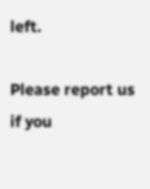left.

Please report us if you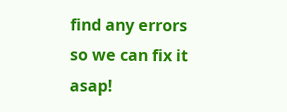find any errors so we can fix it asap!